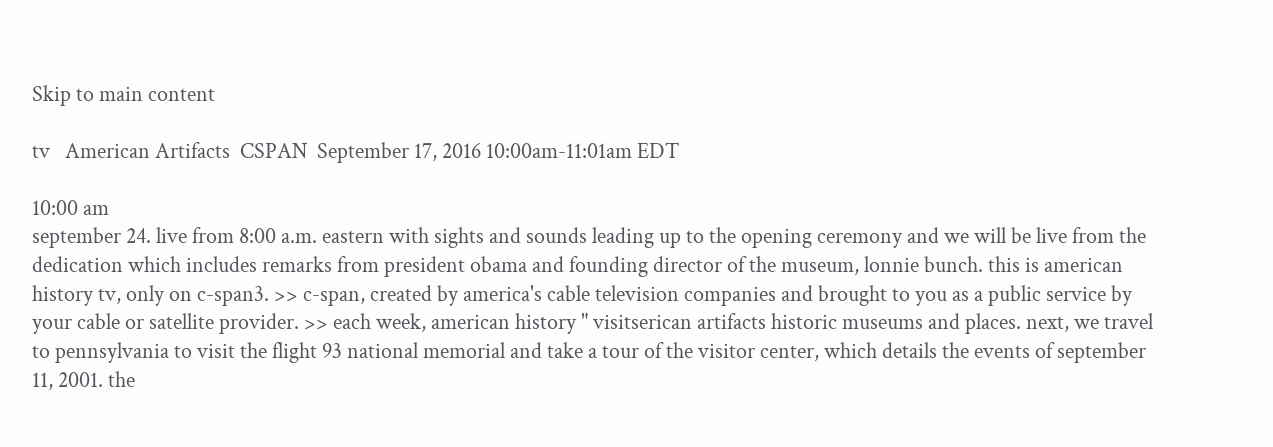Skip to main content

tv   American Artifacts  CSPAN  September 17, 2016 10:00am-11:01am EDT

10:00 am
september 24. live from 8:00 a.m. eastern with sights and sounds leading up to the opening ceremony and we will be live from the dedication which includes remarks from president obama and founding director of the museum, lonnie bunch. this is american history tv, only on c-span3. >> c-span, created by america's cable television companies and brought to you as a public service by your cable or satellite provider. >> each week, american history " visitserican artifacts historic museums and places. next, we travel to pennsylvania to visit the flight 93 national memorial and take a tour of the visitor center, which details the events of september 11, 2001. the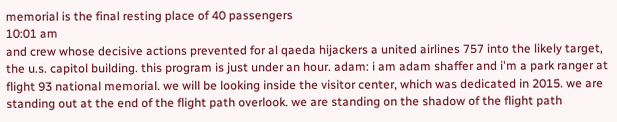memorial is the final resting place of 40 passengers
10:01 am
and crew whose decisive actions prevented for al qaeda hijackers a united airlines 757 into the likely target, the u.s. capitol building. this program is just under an hour. adam: i am adam shaffer and i'm a park ranger at flight 93 national memorial. we will be looking inside the visitor center, which was dedicated in 2015. we are standing out at the end of the flight path overlook. we are standing on the shadow of the flight path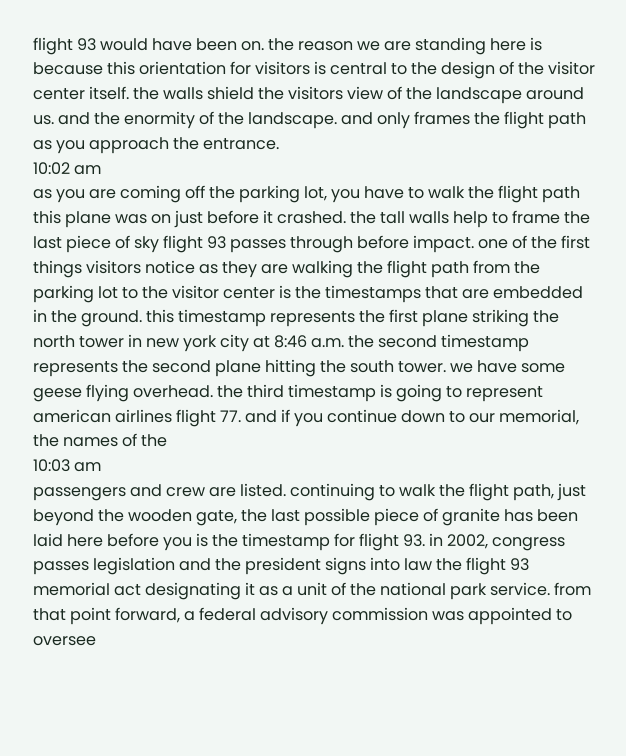flight 93 would have been on. the reason we are standing here is because this orientation for visitors is central to the design of the visitor center itself. the walls shield the visitors view of the landscape around us. and the enormity of the landscape. and only frames the flight path as you approach the entrance.
10:02 am
as you are coming off the parking lot, you have to walk the flight path this plane was on just before it crashed. the tall walls help to frame the last piece of sky flight 93 passes through before impact. one of the first things visitors notice as they are walking the flight path from the parking lot to the visitor center is the timestamps that are embedded in the ground. this timestamp represents the first plane striking the north tower in new york city at 8:46 a.m. the second timestamp represents the second plane hitting the south tower. we have some geese flying overhead. the third timestamp is going to represent american airlines flight 77. and if you continue down to our memorial, the names of the
10:03 am
passengers and crew are listed. continuing to walk the flight path, just beyond the wooden gate, the last possible piece of granite has been laid here before you is the timestamp for flight 93. in 2002, congress passes legislation and the president signs into law the flight 93 memorial act designating it as a unit of the national park service. from that point forward, a federal advisory commission was appointed to oversee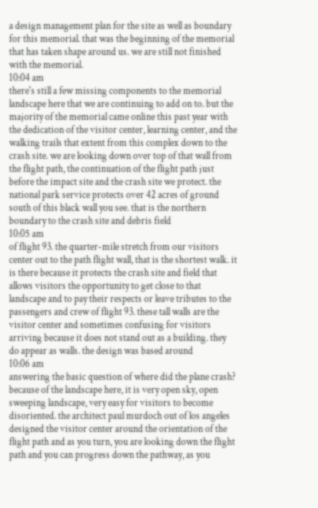a design management plan for the site as well as boundary for this memorial. that was the beginning of the memorial that has taken shape around us. we are still not finished with the memorial.
10:04 am
there's still a few missing components to the memorial landscape here that we are continuing to add on to. but the majority of the memorial came online this past year with the dedication of the visitor center, learning center, and the walking trails that extent from this complex down to the crash site. we are looking down over top of that wall from the flight path, the continuation of the flight path just before the impact site and the crash site we protect. the national park service protects over 42 acres of ground south of this black wall you see. that is the northern boundary to the crash site and debris field
10:05 am
of flight 93. the quarter-mile stretch from our visitors center out to the path flight wall, that is the shortest walk. it is there because it protects the crash site and field that allows visitors the opportunity to get close to that landscape and to pay their respects or leave tributes to the passengers and crew of flight 93. these tall walls are the visitor center and sometimes confusing for visitors arriving because it does not stand out as a building. they do appear as walls. the design was based around
10:06 am
answering the basic question of where did the plane crash? because of the landscape here, it is very open sky, open sweeping landscape, very easy for visitors to become disoriented. the architect paul murdoch out of los angeles designed the visitor center around the orientation of the flight path and as you turn, you are looking down the flight path and you can progress down the pathway, as you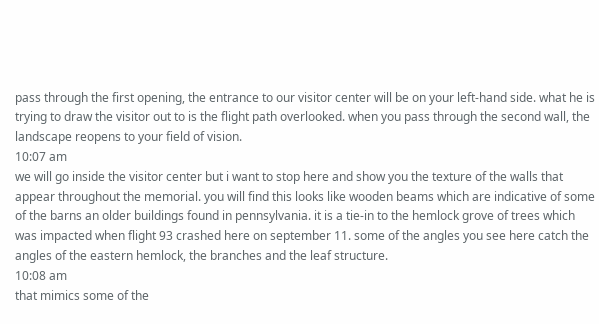pass through the first opening, the entrance to our visitor center will be on your left-hand side. what he is trying to draw the visitor out to is the flight path overlooked. when you pass through the second wall, the landscape reopens to your field of vision.
10:07 am
we will go inside the visitor center but i want to stop here and show you the texture of the walls that appear throughout the memorial. you will find this looks like wooden beams which are indicative of some of the barns an older buildings found in pennsylvania. it is a tie-in to the hemlock grove of trees which was impacted when flight 93 crashed here on september 11. some of the angles you see here catch the angles of the eastern hemlock, the branches and the leaf structure.
10:08 am
that mimics some of the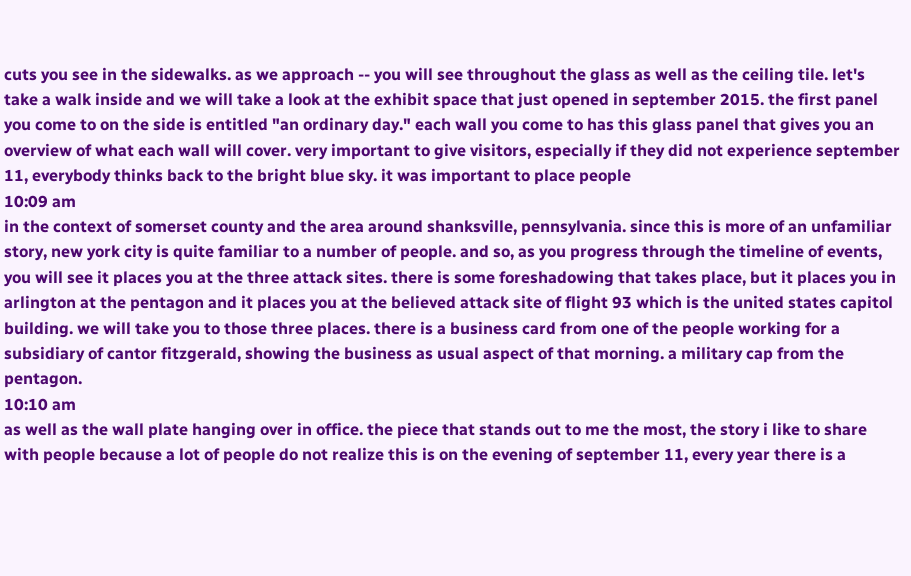cuts you see in the sidewalks. as we approach -- you will see throughout the glass as well as the ceiling tile. let's take a walk inside and we will take a look at the exhibit space that just opened in september 2015. the first panel you come to on the side is entitled "an ordinary day." each wall you come to has this glass panel that gives you an overview of what each wall will cover. very important to give visitors, especially if they did not experience september 11, everybody thinks back to the bright blue sky. it was important to place people
10:09 am
in the context of somerset county and the area around shanksville, pennsylvania. since this is more of an unfamiliar story, new york city is quite familiar to a number of people. and so, as you progress through the timeline of events, you will see it places you at the three attack sites. there is some foreshadowing that takes place, but it places you in arlington at the pentagon and it places you at the believed attack site of flight 93 which is the united states capitol building. we will take you to those three places. there is a business card from one of the people working for a subsidiary of cantor fitzgerald, showing the business as usual aspect of that morning. a military cap from the pentagon.
10:10 am
as well as the wall plate hanging over in office. the piece that stands out to me the most, the story i like to share with people because a lot of people do not realize this is on the evening of september 11, every year there is a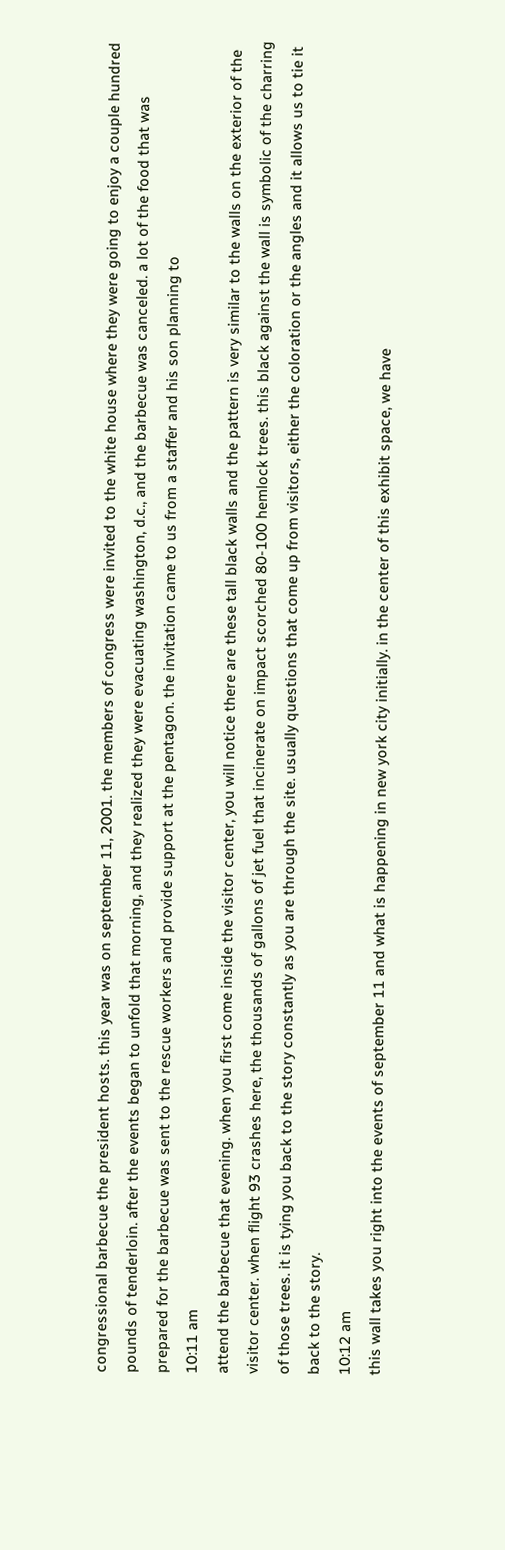congressional barbecue the president hosts. this year was on september 11, 2001. the members of congress were invited to the white house where they were going to enjoy a couple hundred pounds of tenderloin. after the events began to unfold that morning, and they realized they were evacuating washington, d.c., and the barbecue was canceled. a lot of the food that was prepared for the barbecue was sent to the rescue workers and provide support at the pentagon. the invitation came to us from a staffer and his son planning to
10:11 am
attend the barbecue that evening. when you first come inside the visitor center, you will notice there are these tall black walls and the pattern is very similar to the walls on the exterior of the visitor center. when flight 93 crashes here, the thousands of gallons of jet fuel that incinerate on impact scorched 80-100 hemlock trees. this black against the wall is symbolic of the charring of those trees. it is tying you back to the story constantly as you are through the site. usually questions that come up from visitors, either the coloration or the angles and it allows us to tie it back to the story.
10:12 am
this wall takes you right into the events of september 11 and what is happening in new york city initially. in the center of this exhibit space, we have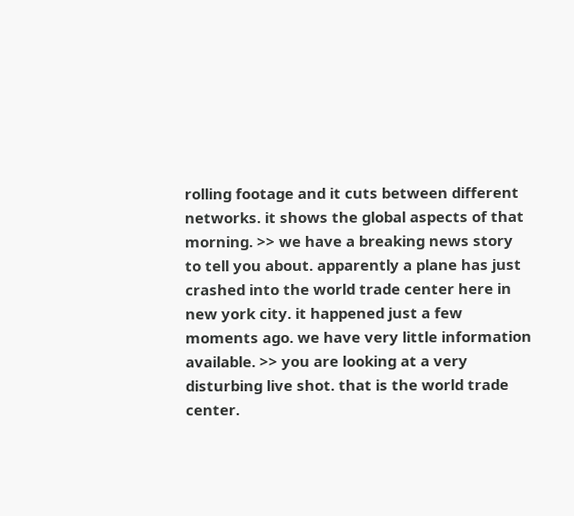rolling footage and it cuts between different networks. it shows the global aspects of that morning. >> we have a breaking news story to tell you about. apparently a plane has just crashed into the world trade center here in new york city. it happened just a few moments ago. we have very little information available. >> you are looking at a very disturbing live shot. that is the world trade center.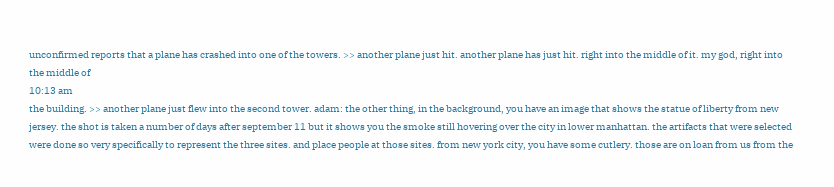unconfirmed reports that a plane has crashed into one of the towers. >> another plane just hit. another plane has just hit. right into the middle of it. my god, right into the middle of
10:13 am
the building. >> another plane just flew into the second tower. adam: the other thing, in the background, you have an image that shows the statue of liberty from new jersey. the shot is taken a number of days after september 11 but it shows you the smoke still hovering over the city in lower manhattan. the artifacts that were selected were done so very specifically to represent the three sites. and place people at those sites. from new york city, you have some cutlery. those are on loan from us from the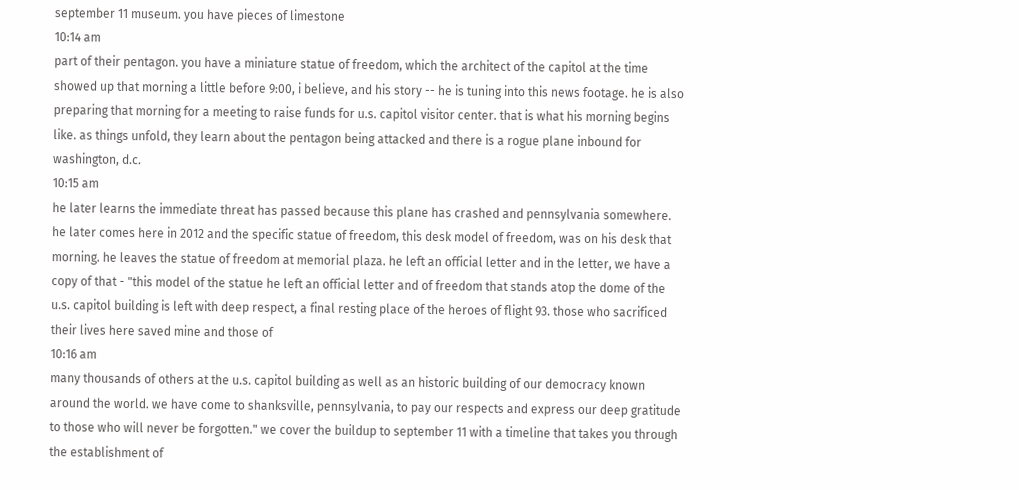september 11 museum. you have pieces of limestone
10:14 am
part of their pentagon. you have a miniature statue of freedom, which the architect of the capitol at the time showed up that morning a little before 9:00, i believe, and his story -- he is tuning into this news footage. he is also preparing that morning for a meeting to raise funds for u.s. capitol visitor center. that is what his morning begins like. as things unfold, they learn about the pentagon being attacked and there is a rogue plane inbound for washington, d.c.
10:15 am
he later learns the immediate threat has passed because this plane has crashed and pennsylvania somewhere. he later comes here in 2012 and the specific statue of freedom, this desk model of freedom, was on his desk that morning. he leaves the statue of freedom at memorial plaza. he left an official letter and in the letter, we have a copy of that - "this model of the statue he left an official letter and of freedom that stands atop the dome of the u.s. capitol building is left with deep respect, a final resting place of the heroes of flight 93. those who sacrificed their lives here saved mine and those of
10:16 am
many thousands of others at the u.s. capitol building as well as an historic building of our democracy known around the world. we have come to shanksville, pennsylvania, to pay our respects and express our deep gratitude to those who will never be forgotten." we cover the buildup to september 11 with a timeline that takes you through the establishment of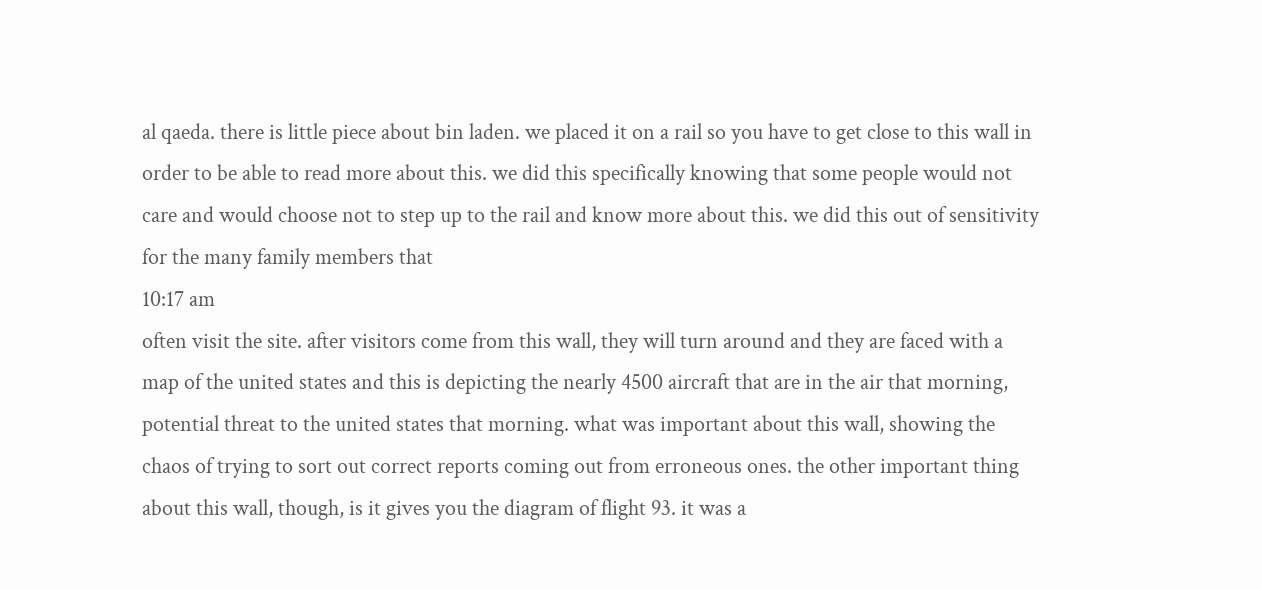al qaeda. there is little piece about bin laden. we placed it on a rail so you have to get close to this wall in order to be able to read more about this. we did this specifically knowing that some people would not care and would choose not to step up to the rail and know more about this. we did this out of sensitivity for the many family members that
10:17 am
often visit the site. after visitors come from this wall, they will turn around and they are faced with a map of the united states and this is depicting the nearly 4500 aircraft that are in the air that morning, potential threat to the united states that morning. what was important about this wall, showing the chaos of trying to sort out correct reports coming out from erroneous ones. the other important thing about this wall, though, is it gives you the diagram of flight 93. it was a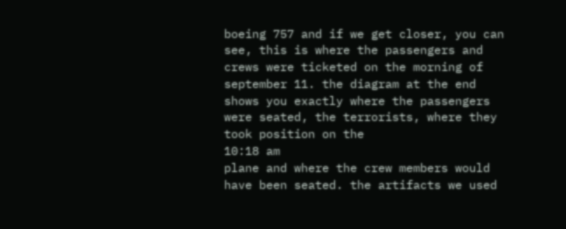boeing 757 and if we get closer, you can see, this is where the passengers and crews were ticketed on the morning of september 11. the diagram at the end shows you exactly where the passengers were seated, the terrorists, where they took position on the
10:18 am
plane and where the crew members would have been seated. the artifacts we used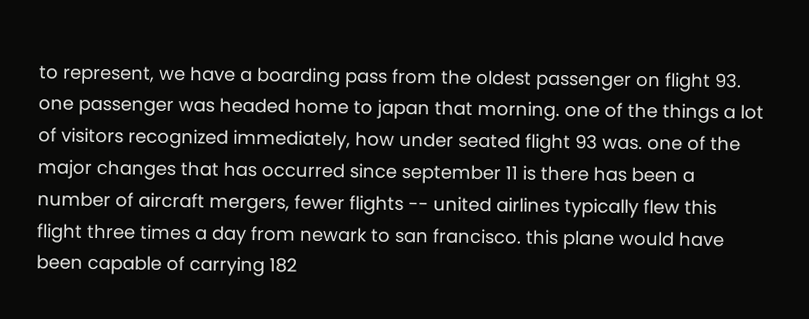to represent, we have a boarding pass from the oldest passenger on flight 93. one passenger was headed home to japan that morning. one of the things a lot of visitors recognized immediately, how under seated flight 93 was. one of the major changes that has occurred since september 11 is there has been a number of aircraft mergers, fewer flights -- united airlines typically flew this flight three times a day from newark to san francisco. this plane would have been capable of carrying 182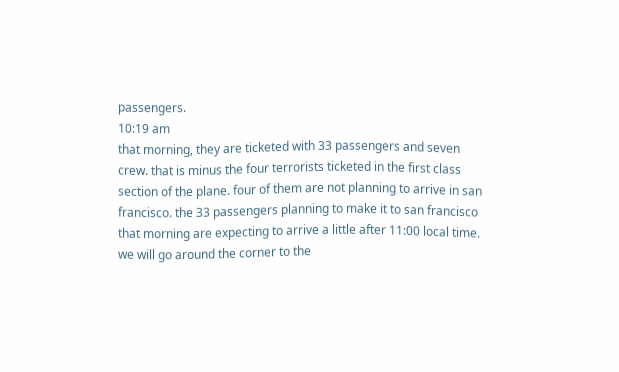passengers.
10:19 am
that morning, they are ticketed with 33 passengers and seven crew. that is minus the four terrorists ticketed in the first class section of the plane. four of them are not planning to arrive in san francisco. the 33 passengers planning to make it to san francisco that morning are expecting to arrive a little after 11:00 local time. we will go around the corner to the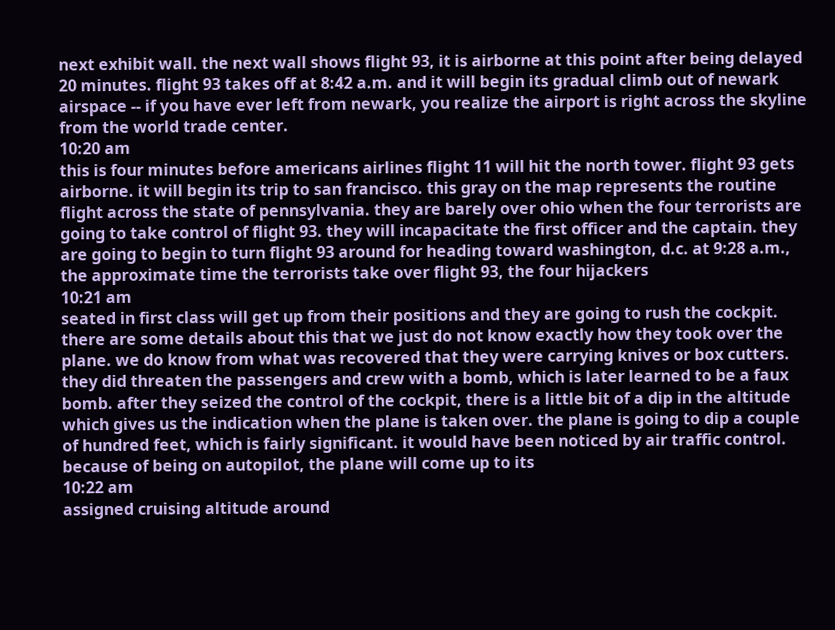next exhibit wall. the next wall shows flight 93, it is airborne at this point after being delayed 20 minutes. flight 93 takes off at 8:42 a.m. and it will begin its gradual climb out of newark airspace -- if you have ever left from newark, you realize the airport is right across the skyline from the world trade center.
10:20 am
this is four minutes before americans airlines flight 11 will hit the north tower. flight 93 gets airborne. it will begin its trip to san francisco. this gray on the map represents the routine flight across the state of pennsylvania. they are barely over ohio when the four terrorists are going to take control of flight 93. they will incapacitate the first officer and the captain. they are going to begin to turn flight 93 around for heading toward washington, d.c. at 9:28 a.m., the approximate time the terrorists take over flight 93, the four hijackers
10:21 am
seated in first class will get up from their positions and they are going to rush the cockpit. there are some details about this that we just do not know exactly how they took over the plane. we do know from what was recovered that they were carrying knives or box cutters. they did threaten the passengers and crew with a bomb, which is later learned to be a faux bomb. after they seized the control of the cockpit, there is a little bit of a dip in the altitude which gives us the indication when the plane is taken over. the plane is going to dip a couple of hundred feet, which is fairly significant. it would have been noticed by air traffic control. because of being on autopilot, the plane will come up to its
10:22 am
assigned cruising altitude around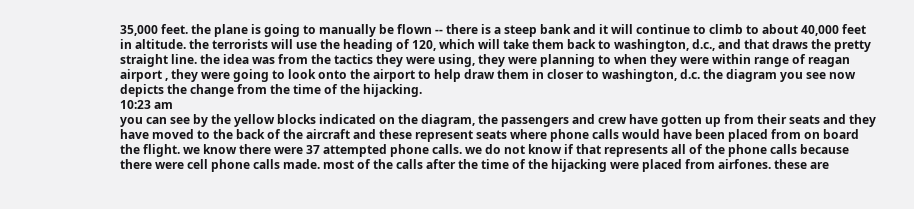35,000 feet. the plane is going to manually be flown -- there is a steep bank and it will continue to climb to about 40,000 feet in altitude. the terrorists will use the heading of 120, which will take them back to washington, d.c., and that draws the pretty straight line. the idea was from the tactics they were using, they were planning to when they were within range of reagan airport , they were going to look onto the airport to help draw them in closer to washington, d.c. the diagram you see now depicts the change from the time of the hijacking.
10:23 am
you can see by the yellow blocks indicated on the diagram, the passengers and crew have gotten up from their seats and they have moved to the back of the aircraft and these represent seats where phone calls would have been placed from on board the flight. we know there were 37 attempted phone calls. we do not know if that represents all of the phone calls because there were cell phone calls made. most of the calls after the time of the hijacking were placed from airfones. these are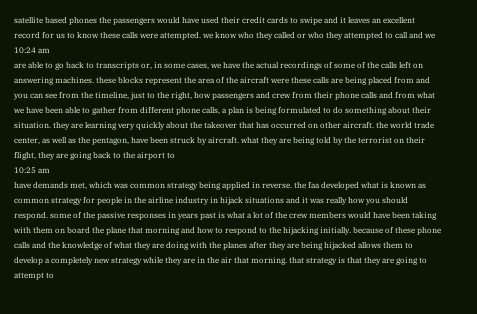satellite based phones the passengers would have used their credit cards to swipe and it leaves an excellent record for us to know these calls were attempted. we know who they called or who they attempted to call and we
10:24 am
are able to go back to transcripts or, in some cases, we have the actual recordings of some of the calls left on answering machines. these blocks represent the area of the aircraft were these calls are being placed from and you can see from the timeline, just to the right, how passengers and crew from their phone calls and from what we have been able to gather from different phone calls, a plan is being formulated to do something about their situation. they are learning very quickly about the takeover that has occurred on other aircraft. the world trade center, as well as the pentagon, have been struck by aircraft. what they are being told by the terrorist on their flight, they are going back to the airport to
10:25 am
have demands met, which was common strategy being applied in reverse. the faa developed what is known as common strategy for people in the airline industry in hijack situations and it was really how you should respond. some of the passive responses in years past is what a lot of the crew members would have been taking with them on board the plane that morning and how to respond to the hijacking initially. because of these phone calls and the knowledge of what they are doing with the planes after they are being hijacked allows them to develop a completely new strategy while they are in the air that morning. that strategy is that they are going to attempt to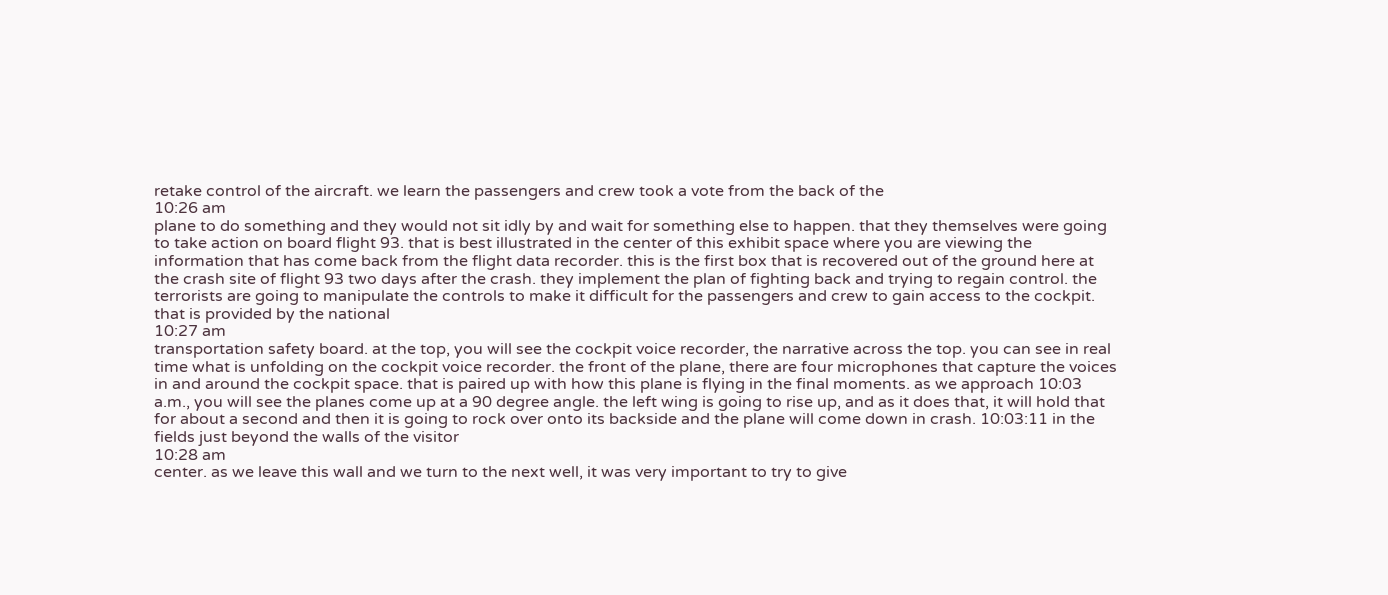retake control of the aircraft. we learn the passengers and crew took a vote from the back of the
10:26 am
plane to do something and they would not sit idly by and wait for something else to happen. that they themselves were going to take action on board flight 93. that is best illustrated in the center of this exhibit space where you are viewing the information that has come back from the flight data recorder. this is the first box that is recovered out of the ground here at the crash site of flight 93 two days after the crash. they implement the plan of fighting back and trying to regain control. the terrorists are going to manipulate the controls to make it difficult for the passengers and crew to gain access to the cockpit. that is provided by the national
10:27 am
transportation safety board. at the top, you will see the cockpit voice recorder, the narrative across the top. you can see in real time what is unfolding on the cockpit voice recorder. the front of the plane, there are four microphones that capture the voices in and around the cockpit space. that is paired up with how this plane is flying in the final moments. as we approach 10:03 a.m., you will see the planes come up at a 90 degree angle. the left wing is going to rise up, and as it does that, it will hold that for about a second and then it is going to rock over onto its backside and the plane will come down in crash. 10:03:11 in the fields just beyond the walls of the visitor
10:28 am
center. as we leave this wall and we turn to the next well, it was very important to try to give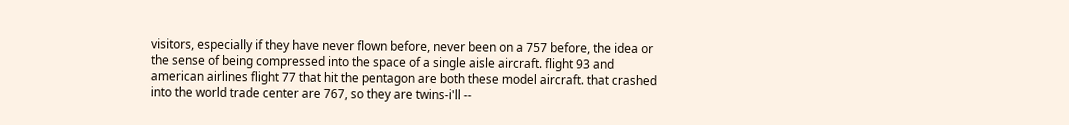visitors, especially if they have never flown before, never been on a 757 before, the idea or the sense of being compressed into the space of a single aisle aircraft. flight 93 and american airlines flight 77 that hit the pentagon are both these model aircraft. that crashed into the world trade center are 767, so they are twins-i'll --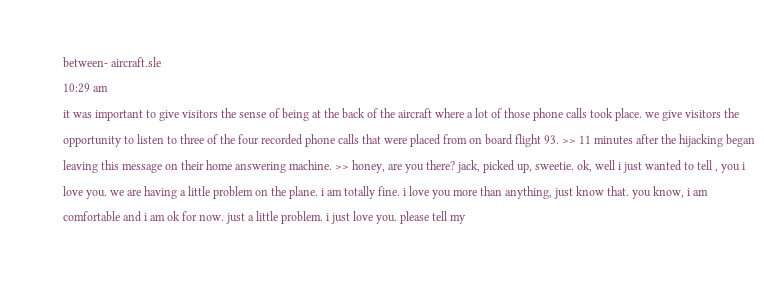between- aircraft.sle
10:29 am
it was important to give visitors the sense of being at the back of the aircraft where a lot of those phone calls took place. we give visitors the opportunity to listen to three of the four recorded phone calls that were placed from on board flight 93. >> 11 minutes after the hijacking began leaving this message on their home answering machine. >> honey, are you there? jack, picked up, sweetie. ok, well i just wanted to tell , you i love you. we are having a little problem on the plane. i am totally fine. i love you more than anything, just know that. you know, i am comfortable and i am ok for now. just a little problem. i just love you. please tell my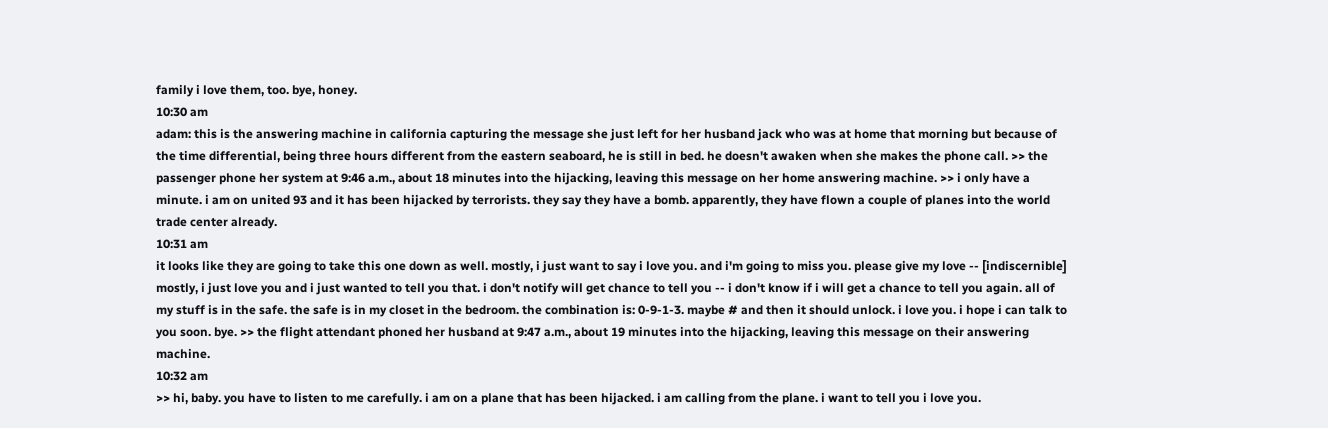family i love them, too. bye, honey.
10:30 am
adam: this is the answering machine in california capturing the message she just left for her husband jack who was at home that morning but because of the time differential, being three hours different from the eastern seaboard, he is still in bed. he doesn't awaken when she makes the phone call. >> the passenger phone her system at 9:46 a.m., about 18 minutes into the hijacking, leaving this message on her home answering machine. >> i only have a minute. i am on united 93 and it has been hijacked by terrorists. they say they have a bomb. apparently, they have flown a couple of planes into the world trade center already.
10:31 am
it looks like they are going to take this one down as well. mostly, i just want to say i love you. and i'm going to miss you. please give my love -- [indiscernible] mostly, i just love you and i just wanted to tell you that. i don't notify will get chance to tell you -- i don't know if i will get a chance to tell you again. all of my stuff is in the safe. the safe is in my closet in the bedroom. the combination is: 0-9-1-3. maybe # and then it should unlock. i love you. i hope i can talk to you soon. bye. >> the flight attendant phoned her husband at 9:47 a.m., about 19 minutes into the hijacking, leaving this message on their answering machine.
10:32 am
>> hi, baby. you have to listen to me carefully. i am on a plane that has been hijacked. i am calling from the plane. i want to tell you i love you.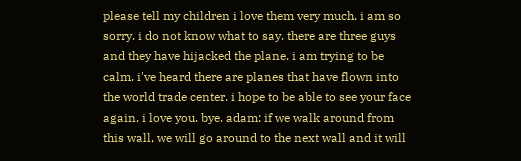please tell my children i love them very much. i am so sorry. i do not know what to say. there are three guys and they have hijacked the plane. i am trying to be calm. i've heard there are planes that have flown into the world trade center. i hope to be able to see your face again. i love you. bye. adam: if we walk around from this wall, we will go around to the next wall and it will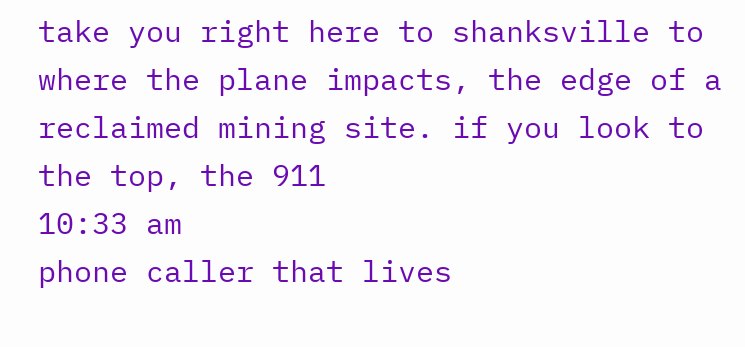take you right here to shanksville to where the plane impacts, the edge of a reclaimed mining site. if you look to the top, the 911
10:33 am
phone caller that lives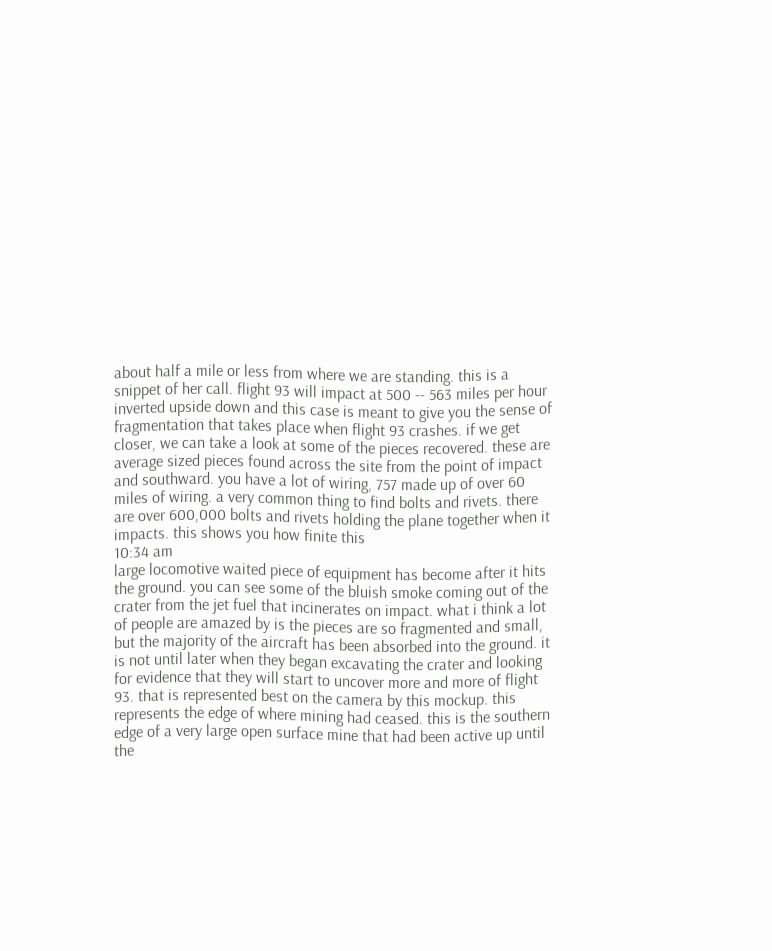about half a mile or less from where we are standing. this is a snippet of her call. flight 93 will impact at 500 -- 563 miles per hour inverted upside down and this case is meant to give you the sense of fragmentation that takes place when flight 93 crashes. if we get closer, we can take a look at some of the pieces recovered. these are average sized pieces found across the site from the point of impact and southward. you have a lot of wiring, 757 made up of over 60 miles of wiring. a very common thing to find bolts and rivets. there are over 600,000 bolts and rivets holding the plane together when it impacts. this shows you how finite this
10:34 am
large locomotive waited piece of equipment has become after it hits the ground. you can see some of the bluish smoke coming out of the crater from the jet fuel that incinerates on impact. what i think a lot of people are amazed by is the pieces are so fragmented and small, but the majority of the aircraft has been absorbed into the ground. it is not until later when they began excavating the crater and looking for evidence that they will start to uncover more and more of flight 93. that is represented best on the camera by this mockup. this represents the edge of where mining had ceased. this is the southern edge of a very large open surface mine that had been active up until the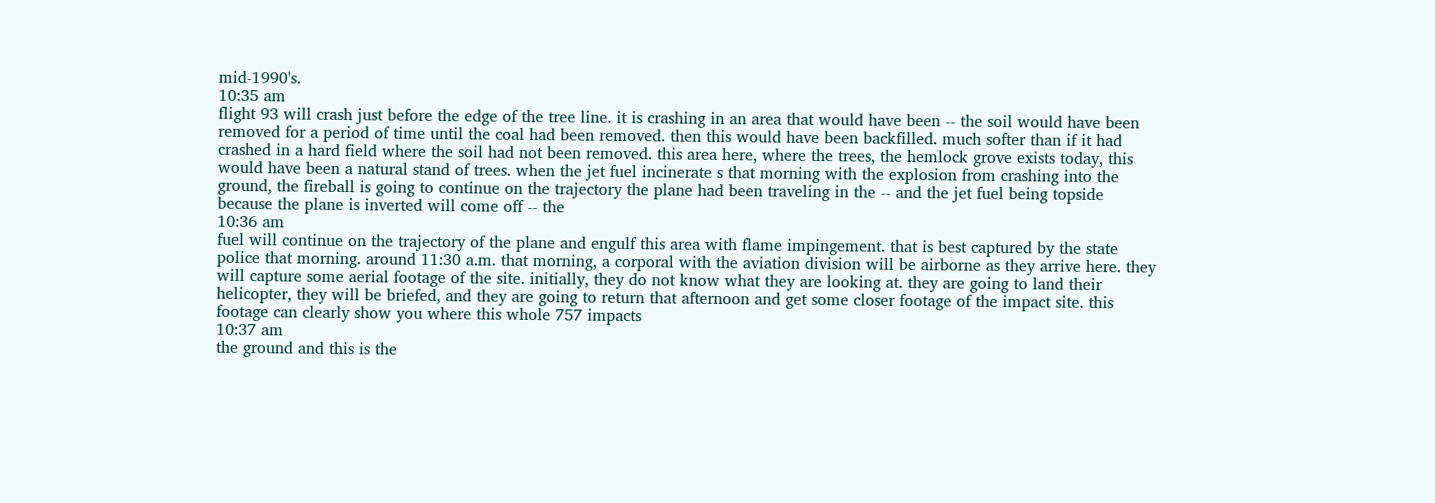mid-1990's.
10:35 am
flight 93 will crash just before the edge of the tree line. it is crashing in an area that would have been -- the soil would have been removed for a period of time until the coal had been removed. then this would have been backfilled. much softer than if it had crashed in a hard field where the soil had not been removed. this area here, where the trees, the hemlock grove exists today, this would have been a natural stand of trees. when the jet fuel incinerate s that morning with the explosion from crashing into the ground, the fireball is going to continue on the trajectory the plane had been traveling in the -- and the jet fuel being topside because the plane is inverted will come off -- the
10:36 am
fuel will continue on the trajectory of the plane and engulf this area with flame impingement. that is best captured by the state police that morning. around 11:30 a.m. that morning, a corporal with the aviation division will be airborne as they arrive here. they will capture some aerial footage of the site. initially, they do not know what they are looking at. they are going to land their helicopter, they will be briefed, and they are going to return that afternoon and get some closer footage of the impact site. this footage can clearly show you where this whole 757 impacts
10:37 am
the ground and this is the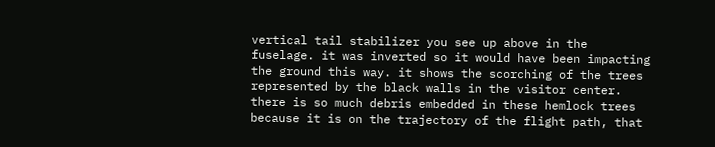vertical tail stabilizer you see up above in the fuselage. it was inverted so it would have been impacting the ground this way. it shows the scorching of the trees represented by the black walls in the visitor center. there is so much debris embedded in these hemlock trees because it is on the trajectory of the flight path, that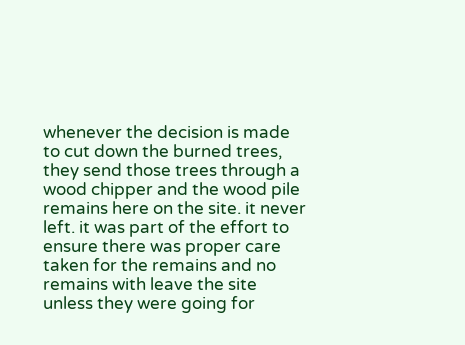whenever the decision is made to cut down the burned trees, they send those trees through a wood chipper and the wood pile remains here on the site. it never left. it was part of the effort to ensure there was proper care taken for the remains and no remains with leave the site unless they were going for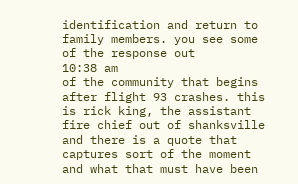identification and return to family members. you see some of the response out
10:38 am
of the community that begins after flight 93 crashes. this is rick king, the assistant fire chief out of shanksville and there is a quote that captures sort of the moment and what that must have been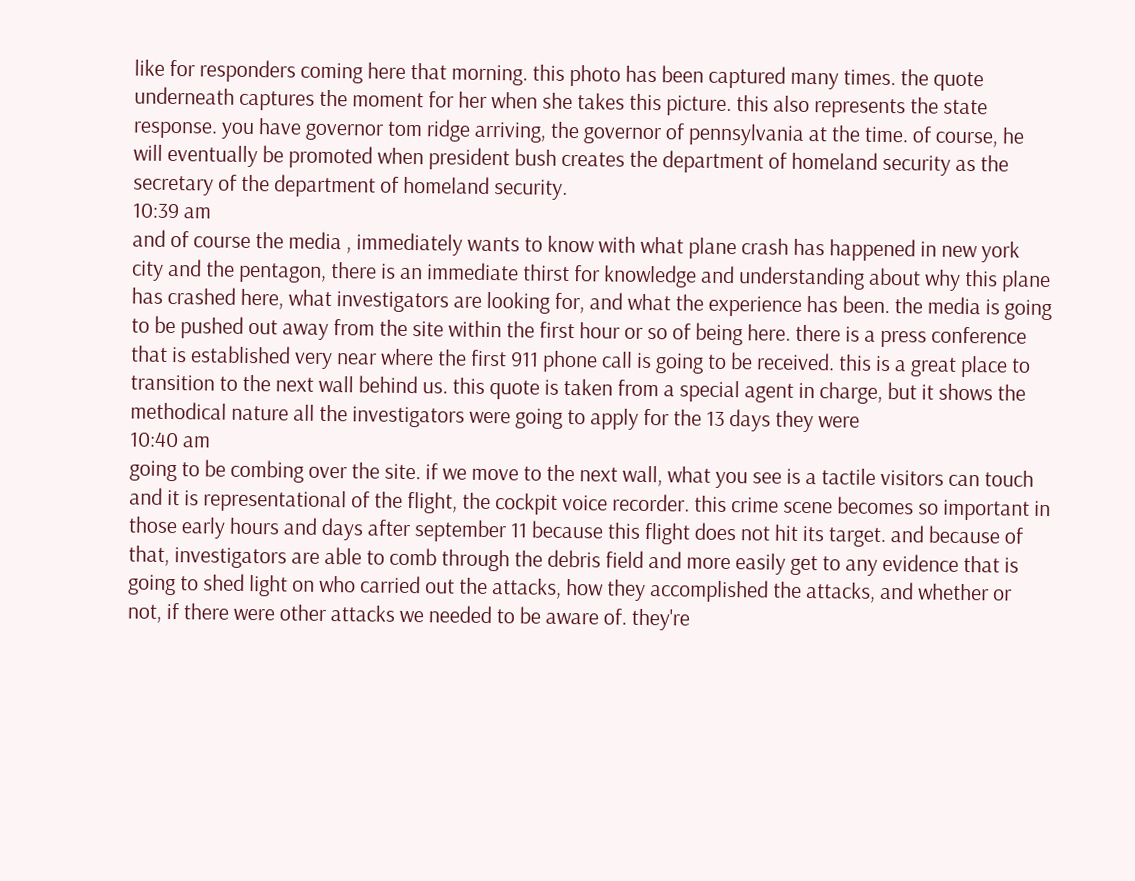like for responders coming here that morning. this photo has been captured many times. the quote underneath captures the moment for her when she takes this picture. this also represents the state response. you have governor tom ridge arriving, the governor of pennsylvania at the time. of course, he will eventually be promoted when president bush creates the department of homeland security as the secretary of the department of homeland security.
10:39 am
and of course the media , immediately wants to know with what plane crash has happened in new york city and the pentagon, there is an immediate thirst for knowledge and understanding about why this plane has crashed here, what investigators are looking for, and what the experience has been. the media is going to be pushed out away from the site within the first hour or so of being here. there is a press conference that is established very near where the first 911 phone call is going to be received. this is a great place to transition to the next wall behind us. this quote is taken from a special agent in charge, but it shows the methodical nature all the investigators were going to apply for the 13 days they were
10:40 am
going to be combing over the site. if we move to the next wall, what you see is a tactile visitors can touch and it is representational of the flight, the cockpit voice recorder. this crime scene becomes so important in those early hours and days after september 11 because this flight does not hit its target. and because of that, investigators are able to comb through the debris field and more easily get to any evidence that is going to shed light on who carried out the attacks, how they accomplished the attacks, and whether or not, if there were other attacks we needed to be aware of. they're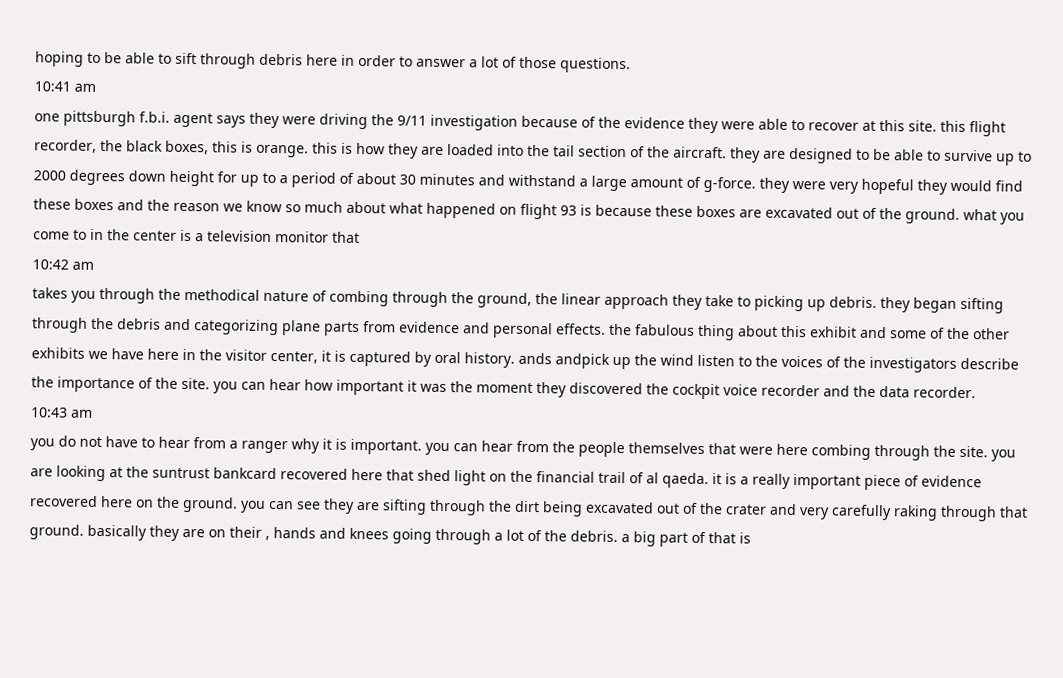hoping to be able to sift through debris here in order to answer a lot of those questions.
10:41 am
one pittsburgh f.b.i. agent says they were driving the 9/11 investigation because of the evidence they were able to recover at this site. this flight recorder, the black boxes, this is orange. this is how they are loaded into the tail section of the aircraft. they are designed to be able to survive up to 2000 degrees down height for up to a period of about 30 minutes and withstand a large amount of g-force. they were very hopeful they would find these boxes and the reason we know so much about what happened on flight 93 is because these boxes are excavated out of the ground. what you come to in the center is a television monitor that
10:42 am
takes you through the methodical nature of combing through the ground, the linear approach they take to picking up debris. they began sifting through the debris and categorizing plane parts from evidence and personal effects. the fabulous thing about this exhibit and some of the other exhibits we have here in the visitor center, it is captured by oral history. ands andpick up the wind listen to the voices of the investigators describe the importance of the site. you can hear how important it was the moment they discovered the cockpit voice recorder and the data recorder.
10:43 am
you do not have to hear from a ranger why it is important. you can hear from the people themselves that were here combing through the site. you are looking at the suntrust bankcard recovered here that shed light on the financial trail of al qaeda. it is a really important piece of evidence recovered here on the ground. you can see they are sifting through the dirt being excavated out of the crater and very carefully raking through that ground. basically they are on their , hands and knees going through a lot of the debris. a big part of that is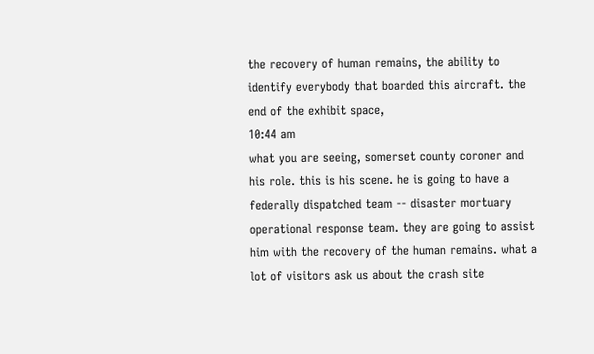the recovery of human remains, the ability to identify everybody that boarded this aircraft. the end of the exhibit space,
10:44 am
what you are seeing, somerset county coroner and his role. this is his scene. he is going to have a federally dispatched team -- disaster mortuary operational response team. they are going to assist him with the recovery of the human remains. what a lot of visitors ask us about the crash site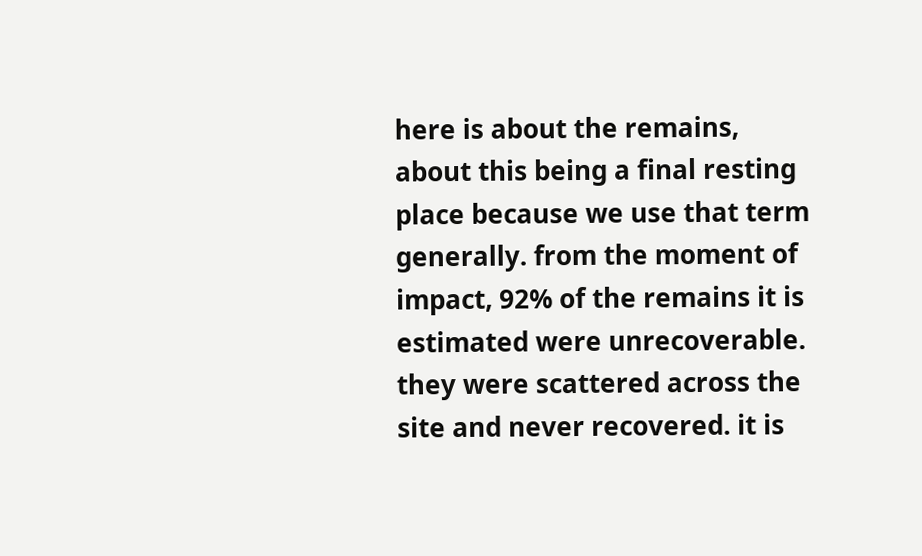here is about the remains, about this being a final resting place because we use that term generally. from the moment of impact, 92% of the remains it is estimated were unrecoverable. they were scattered across the site and never recovered. it is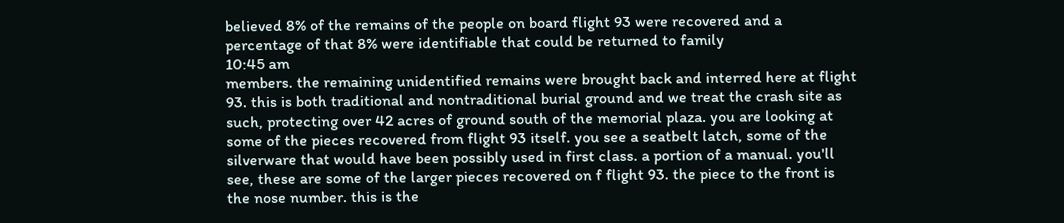believed 8% of the remains of the people on board flight 93 were recovered and a percentage of that 8% were identifiable that could be returned to family
10:45 am
members. the remaining unidentified remains were brought back and interred here at flight 93. this is both traditional and nontraditional burial ground and we treat the crash site as such, protecting over 42 acres of ground south of the memorial plaza. you are looking at some of the pieces recovered from flight 93 itself. you see a seatbelt latch, some of the silverware that would have been possibly used in first class. a portion of a manual. you'll see, these are some of the larger pieces recovered on f flight 93. the piece to the front is the nose number. this is the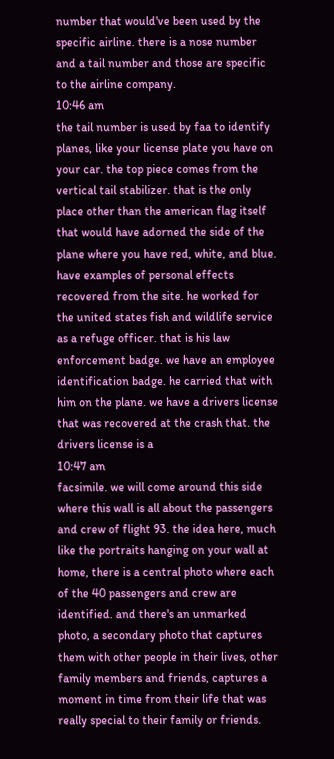number that would've been used by the specific airline. there is a nose number and a tail number and those are specific to the airline company.
10:46 am
the tail number is used by faa to identify planes, like your license plate you have on your car. the top piece comes from the vertical tail stabilizer. that is the only place other than the american flag itself that would have adorned the side of the plane where you have red, white, and blue. have examples of personal effects recovered from the site. he worked for the united states fish and wildlife service as a refuge officer. that is his law enforcement badge. we have an employee identification badge. he carried that with him on the plane. we have a drivers license that was recovered at the crash that. the drivers license is a
10:47 am
facsimile. we will come around this side where this wall is all about the passengers and crew of flight 93. the idea here, much like the portraits hanging on your wall at home, there is a central photo where each of the 40 passengers and crew are identified. and there's an unmarked photo, a secondary photo that captures them with other people in their lives, other family members and friends, captures a moment in time from their life that was really special to their family or friends.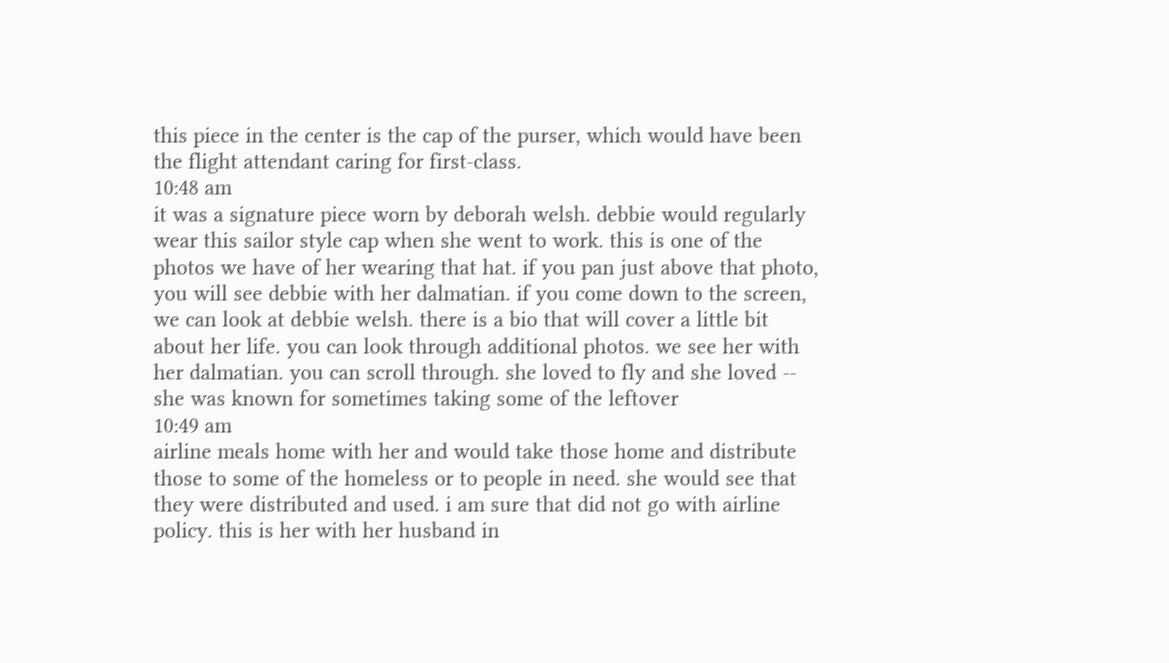this piece in the center is the cap of the purser, which would have been the flight attendant caring for first-class.
10:48 am
it was a signature piece worn by deborah welsh. debbie would regularly wear this sailor style cap when she went to work. this is one of the photos we have of her wearing that hat. if you pan just above that photo, you will see debbie with her dalmatian. if you come down to the screen, we can look at debbie welsh. there is a bio that will cover a little bit about her life. you can look through additional photos. we see her with her dalmatian. you can scroll through. she loved to fly and she loved -- she was known for sometimes taking some of the leftover
10:49 am
airline meals home with her and would take those home and distribute those to some of the homeless or to people in need. she would see that they were distributed and used. i am sure that did not go with airline policy. this is her with her husband in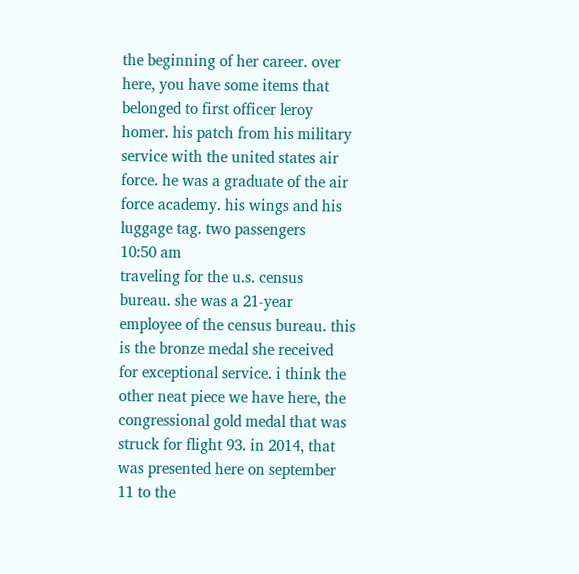the beginning of her career. over here, you have some items that belonged to first officer leroy homer. his patch from his military service with the united states air force. he was a graduate of the air force academy. his wings and his luggage tag. two passengers
10:50 am
traveling for the u.s. census bureau. she was a 21-year employee of the census bureau. this is the bronze medal she received for exceptional service. i think the other neat piece we have here, the congressional gold medal that was struck for flight 93. in 2014, that was presented here on september 11 to the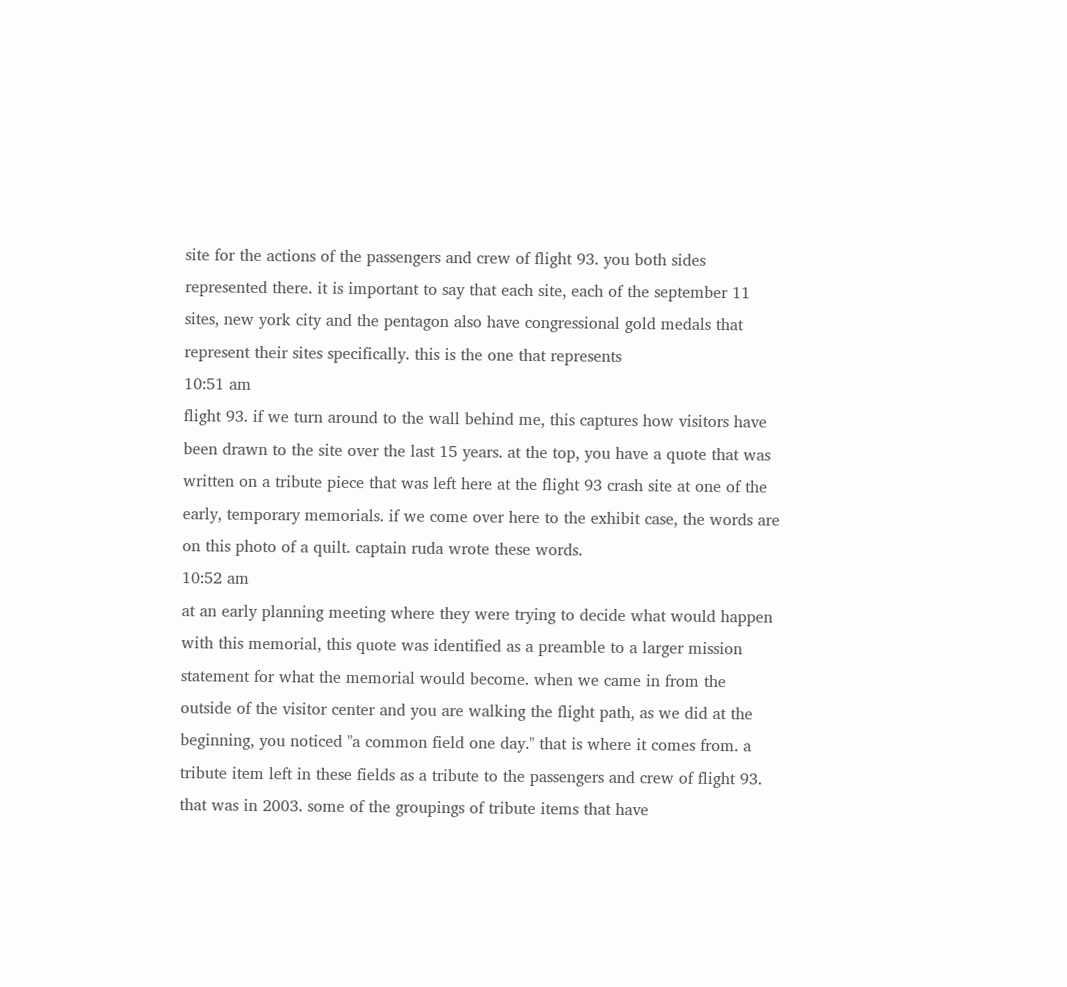site for the actions of the passengers and crew of flight 93. you both sides represented there. it is important to say that each site, each of the september 11 sites, new york city and the pentagon also have congressional gold medals that represent their sites specifically. this is the one that represents
10:51 am
flight 93. if we turn around to the wall behind me, this captures how visitors have been drawn to the site over the last 15 years. at the top, you have a quote that was written on a tribute piece that was left here at the flight 93 crash site at one of the early, temporary memorials. if we come over here to the exhibit case, the words are on this photo of a quilt. captain ruda wrote these words.
10:52 am
at an early planning meeting where they were trying to decide what would happen with this memorial, this quote was identified as a preamble to a larger mission statement for what the memorial would become. when we came in from the outside of the visitor center and you are walking the flight path, as we did at the beginning, you noticed "a common field one day." that is where it comes from. a tribute item left in these fields as a tribute to the passengers and crew of flight 93. that was in 2003. some of the groupings of tribute items that have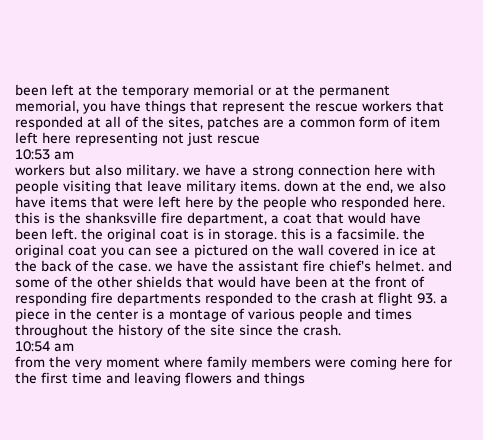been left at the temporary memorial or at the permanent memorial, you have things that represent the rescue workers that responded at all of the sites, patches are a common form of item left here representing not just rescue
10:53 am
workers but also military. we have a strong connection here with people visiting that leave military items. down at the end, we also have items that were left here by the people who responded here. this is the shanksville fire department, a coat that would have been left. the original coat is in storage. this is a facsimile. the original coat you can see a pictured on the wall covered in ice at the back of the case. we have the assistant fire chief's helmet. and some of the other shields that would have been at the front of responding fire departments responded to the crash at flight 93. a piece in the center is a montage of various people and times throughout the history of the site since the crash.
10:54 am
from the very moment where family members were coming here for the first time and leaving flowers and things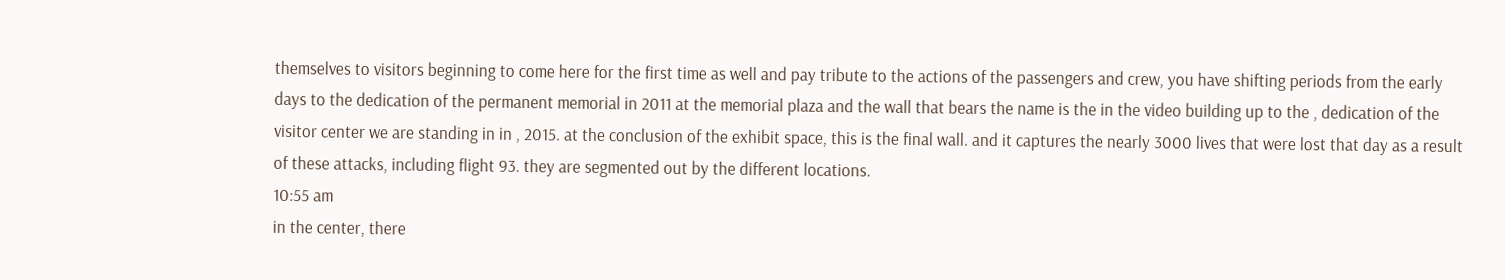themselves to visitors beginning to come here for the first time as well and pay tribute to the actions of the passengers and crew, you have shifting periods from the early days to the dedication of the permanent memorial in 2011 at the memorial plaza and the wall that bears the name is the in the video building up to the , dedication of the visitor center we are standing in in , 2015. at the conclusion of the exhibit space, this is the final wall. and it captures the nearly 3000 lives that were lost that day as a result of these attacks, including flight 93. they are segmented out by the different locations.
10:55 am
in the center, there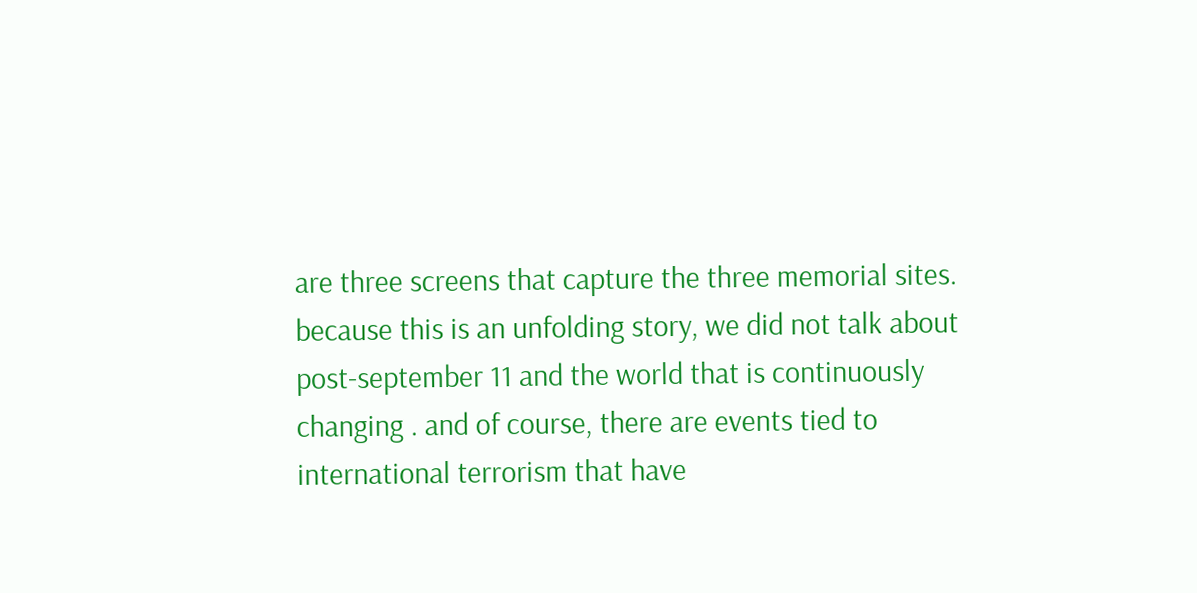are three screens that capture the three memorial sites. because this is an unfolding story, we did not talk about post-september 11 and the world that is continuously changing . and of course, there are events tied to international terrorism that have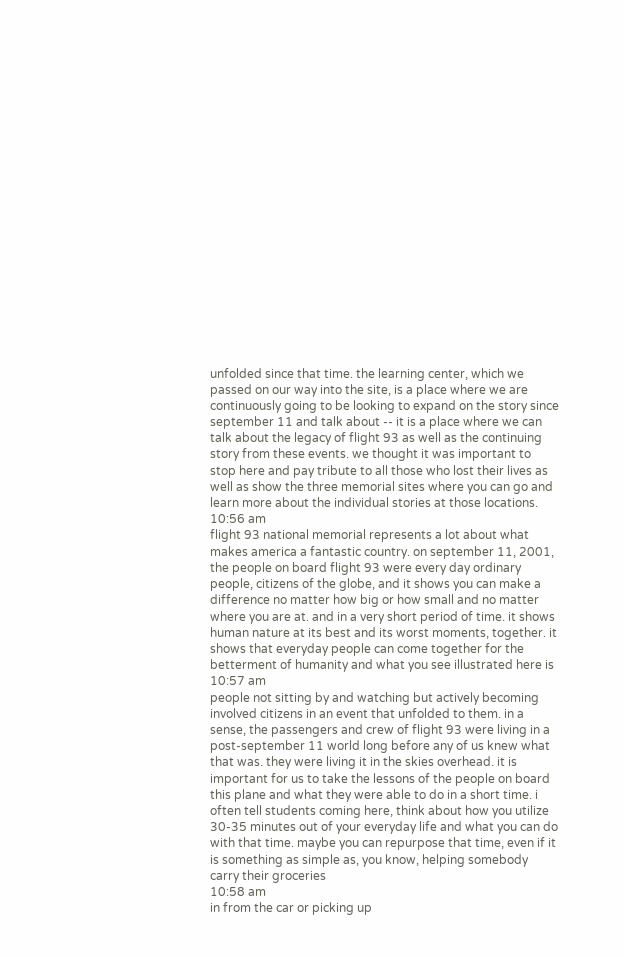unfolded since that time. the learning center, which we passed on our way into the site, is a place where we are continuously going to be looking to expand on the story since september 11 and talk about -- it is a place where we can talk about the legacy of flight 93 as well as the continuing story from these events. we thought it was important to stop here and pay tribute to all those who lost their lives as well as show the three memorial sites where you can go and learn more about the individual stories at those locations.
10:56 am
flight 93 national memorial represents a lot about what makes america a fantastic country. on september 11, 2001, the people on board flight 93 were every day ordinary people, citizens of the globe, and it shows you can make a difference no matter how big or how small and no matter where you are at. and in a very short period of time. it shows human nature at its best and its worst moments, together. it shows that everyday people can come together for the betterment of humanity and what you see illustrated here is
10:57 am
people not sitting by and watching but actively becoming involved citizens in an event that unfolded to them. in a sense, the passengers and crew of flight 93 were living in a post-september 11 world long before any of us knew what that was. they were living it in the skies overhead. it is important for us to take the lessons of the people on board this plane and what they were able to do in a short time. i often tell students coming here, think about how you utilize 30-35 minutes out of your everyday life and what you can do with that time. maybe you can repurpose that time, even if it is something as simple as, you know, helping somebody carry their groceries
10:58 am
in from the car or picking up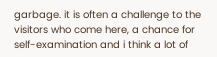garbage. it is often a challenge to the visitors who come here, a chance for self-examination and i think a lot of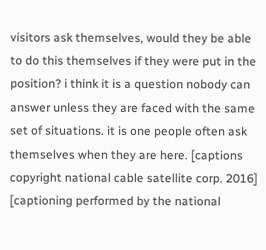visitors ask themselves, would they be able to do this themselves if they were put in the position? i think it is a question nobody can answer unless they are faced with the same set of situations. it is one people often ask themselves when they are here. [captions copyright national cable satellite corp. 2016] [captioning performed by the national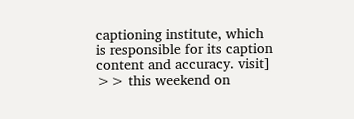captioning institute, which is responsible for its caption content and accuracy. visit] >> this weekend on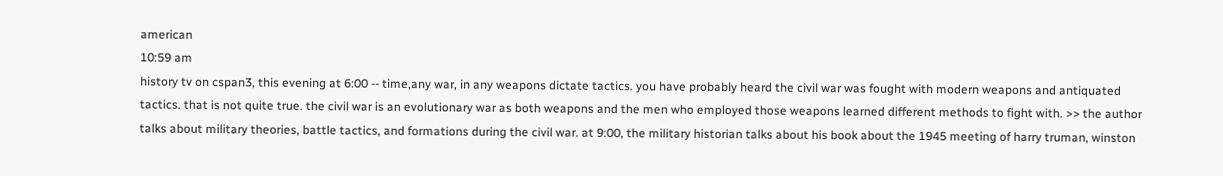american
10:59 am
history tv on cspan3, this evening at 6:00 -- time,any war, in any weapons dictate tactics. you have probably heard the civil war was fought with modern weapons and antiquated tactics. that is not quite true. the civil war is an evolutionary war as both weapons and the men who employed those weapons learned different methods to fight with. >> the author talks about military theories, battle tactics, and formations during the civil war. at 9:00, the military historian talks about his book about the 1945 meeting of harry truman, winston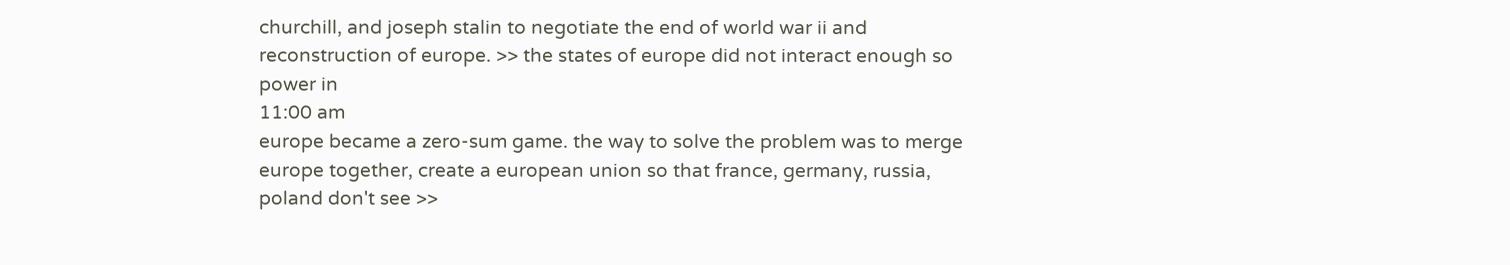churchill, and joseph stalin to negotiate the end of world war ii and reconstruction of europe. >> the states of europe did not interact enough so power in
11:00 am
europe became a zero-sum game. the way to solve the problem was to merge europe together, create a european union so that france, germany, russia, poland don't see >>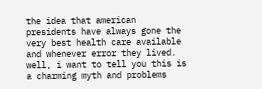the idea that american presidents have always gone the very best health care available and whenever error they lived. well, i want to tell you this is a charming myth and problems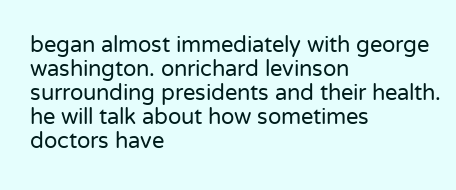began almost immediately with george washington. onrichard levinson surrounding presidents and their health. he will talk about how sometimes doctors have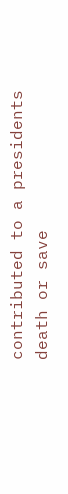contributed to a presidents death or save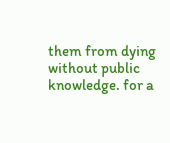them from dying without public knowledge. for a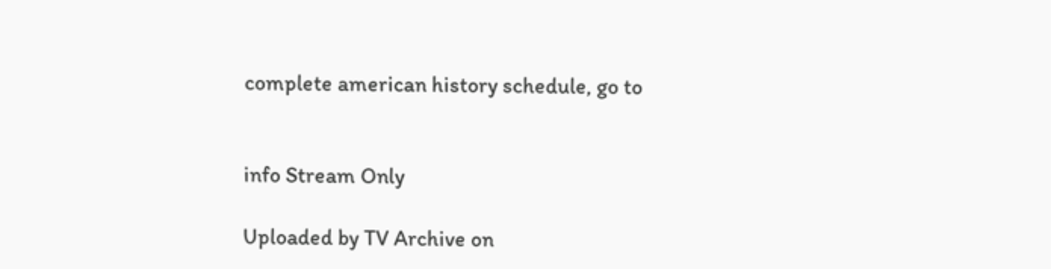complete american history schedule, go to


info Stream Only

Uploaded by TV Archive on